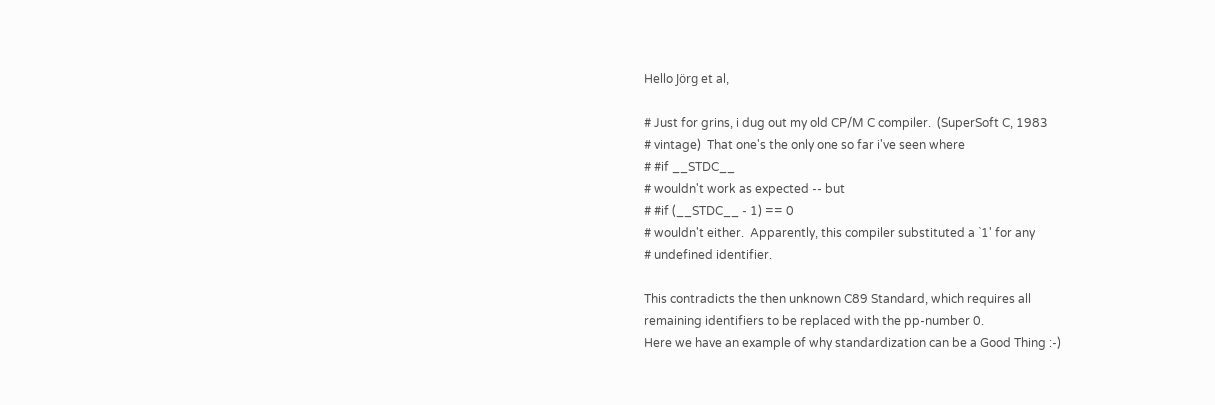Hello Jörg et al,

# Just for grins, i dug out my old CP/M C compiler.  (SuperSoft C, 1983
# vintage)  That one's the only one so far i've seen where
# #if __STDC__
# wouldn't work as expected -- but
# #if (__STDC__ - 1) == 0
# wouldn't either.  Apparently, this compiler substituted a `1' for any
# undefined identifier.

This contradicts the then unknown C89 Standard, which requires all
remaining identifiers to be replaced with the pp-number 0.
Here we have an example of why standardization can be a Good Thing :-)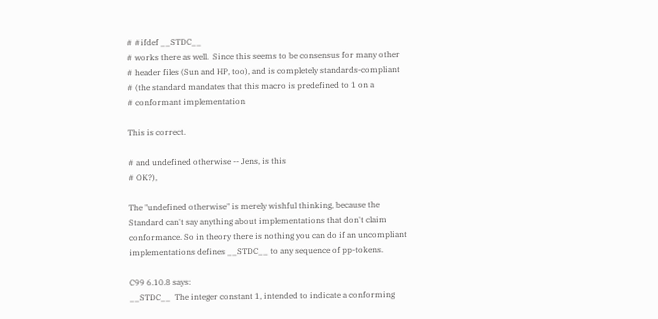# #ifdef __STDC__
# works there as well.  Since this seems to be consensus for many other
# header files (Sun and HP, too), and is completely standards-compliant
# (the standard mandates that this macro is predefined to 1 on a
# conformant implementation

This is correct.

# and undefined otherwise -- Jens, is this
# OK?),

The "undefined otherwise" is merely wishful thinking, because the
Standard can't say anything about implementations that don't claim
conformance. So in theory there is nothing you can do if an uncompliant
implementations defines __STDC__ to any sequence of pp-tokens.

C99 6.10.8 says:
__STDC__  The integer constant 1, intended to indicate a conforming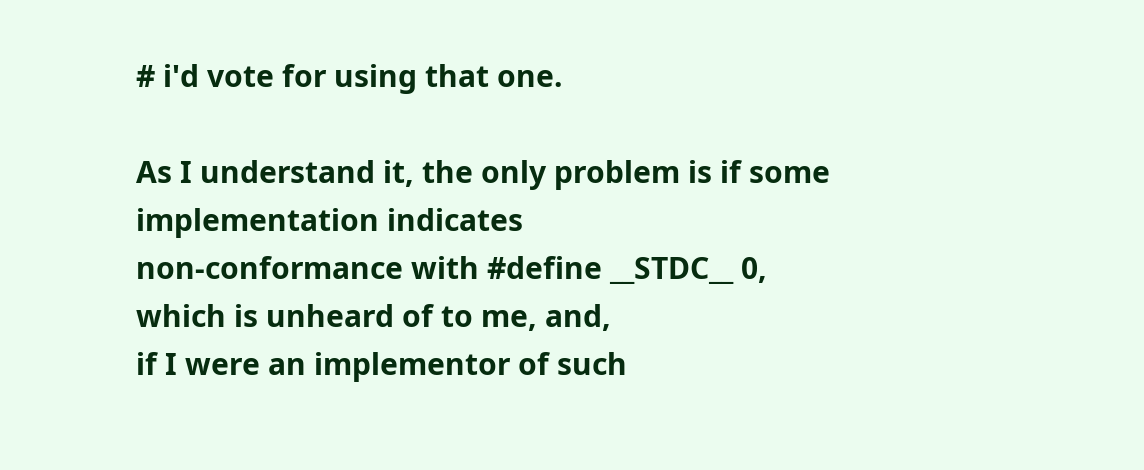# i'd vote for using that one.

As I understand it, the only problem is if some implementation indicates
non-conformance with #define __STDC__ 0, which is unheard of to me, and,
if I were an implementor of such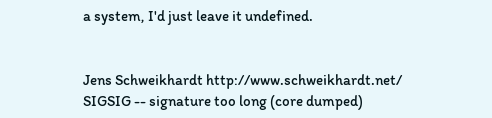a system, I'd just leave it undefined.


Jens Schweikhardt http://www.schweikhardt.net/
SIGSIG -- signature too long (core dumped)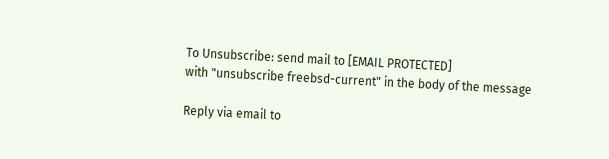To Unsubscribe: send mail to [EMAIL PROTECTED]
with "unsubscribe freebsd-current" in the body of the message

Reply via email to